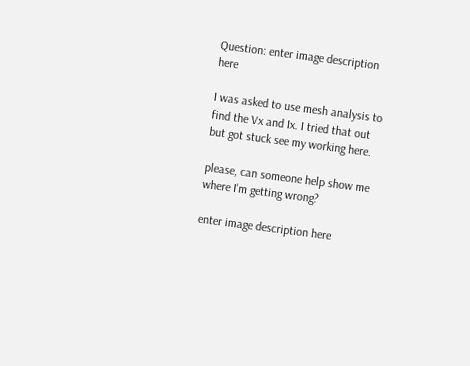Question: enter image description here

I was asked to use mesh analysis to find the Vx and Ix. I tried that out but got stuck see my working here.

please, can someone help show me where I'm getting wrong?

enter image description here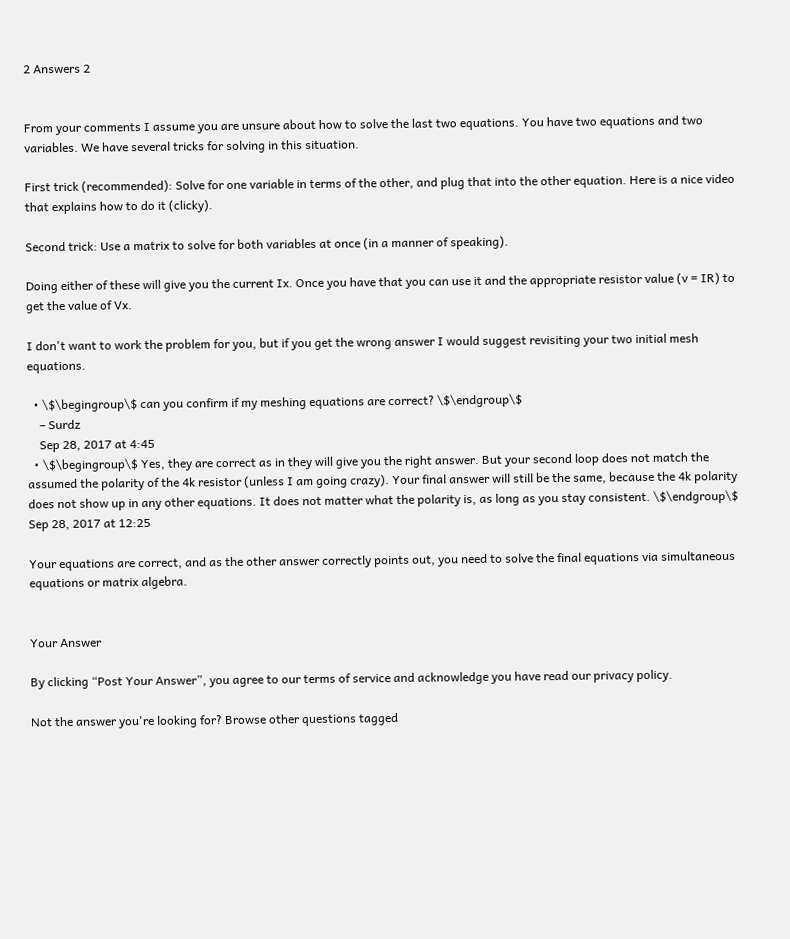2 Answers 2


From your comments I assume you are unsure about how to solve the last two equations. You have two equations and two variables. We have several tricks for solving in this situation.

First trick (recommended): Solve for one variable in terms of the other, and plug that into the other equation. Here is a nice video that explains how to do it (clicky).

Second trick: Use a matrix to solve for both variables at once (in a manner of speaking).

Doing either of these will give you the current Ix. Once you have that you can use it and the appropriate resistor value (v = IR) to get the value of Vx.

I don't want to work the problem for you, but if you get the wrong answer I would suggest revisiting your two initial mesh equations.

  • \$\begingroup\$ can you confirm if my meshing equations are correct? \$\endgroup\$
    – Surdz
    Sep 28, 2017 at 4:45
  • \$\begingroup\$ Yes, they are correct as in they will give you the right answer. But your second loop does not match the assumed the polarity of the 4k resistor (unless I am going crazy). Your final answer will still be the same, because the 4k polarity does not show up in any other equations. It does not matter what the polarity is, as long as you stay consistent. \$\endgroup\$ Sep 28, 2017 at 12:25

Your equations are correct, and as the other answer correctly points out, you need to solve the final equations via simultaneous equations or matrix algebra.


Your Answer

By clicking “Post Your Answer”, you agree to our terms of service and acknowledge you have read our privacy policy.

Not the answer you're looking for? Browse other questions tagged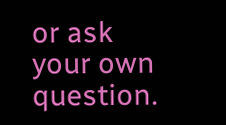or ask your own question.